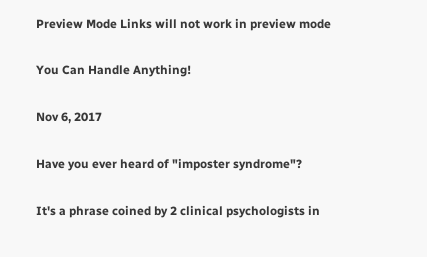Preview Mode Links will not work in preview mode

You Can Handle Anything!

Nov 6, 2017

Have you ever heard of "imposter syndrome"?

It's a phrase coined by 2 clinical psychologists in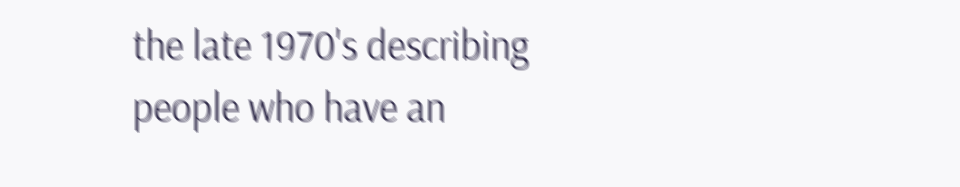the late 1970's describing people who have an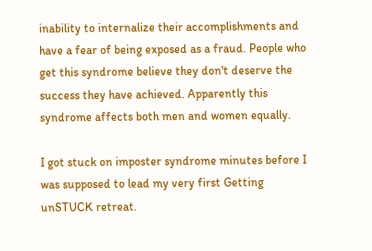inability to internalize their accomplishments and have a fear of being exposed as a fraud. People who get this syndrome believe they don't deserve the success they have achieved. Apparently this syndrome affects both men and women equally.

I got stuck on imposter syndrome minutes before I was supposed to lead my very first Getting unSTUCK retreat.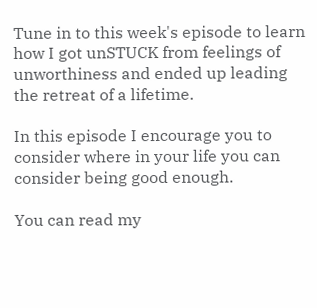Tune in to this week's episode to learn how I got unSTUCK from feelings of unworthiness and ended up leading the retreat of a lifetime.

In this episode I encourage you to consider where in your life you can consider being good enough.

You can read my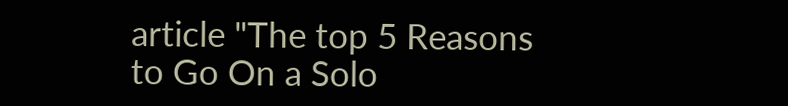article "The top 5 Reasons to Go On a Solo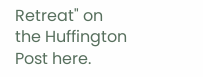Retreat" on the Huffington Post here.